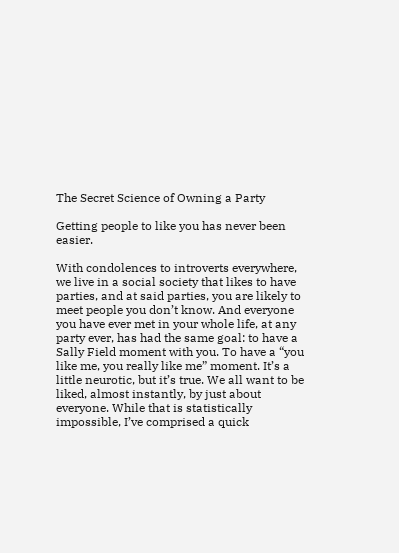The Secret Science of Owning a Party

Getting people to like you has never been easier.

With condolences to introverts everywhere, we live in a social society that likes to have parties, and at said parties, you are likely to meet people you don’t know. And everyone you have ever met in your whole life, at any party ever, has had the same goal: to have a Sally Field moment with you. To have a “you like me, you really like me” moment. It’s a little neurotic, but it’s true. We all want to be liked, almost instantly, by just about everyone. While that is statistically impossible, I’ve comprised a quick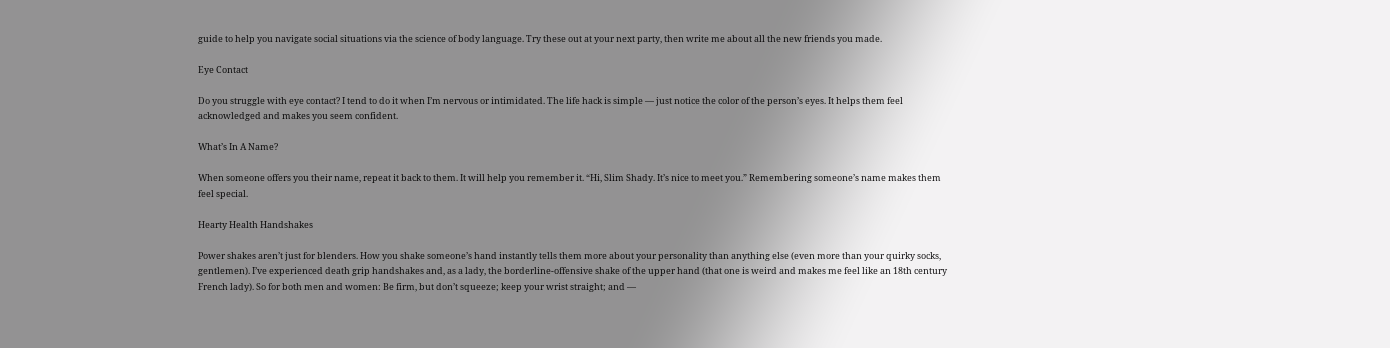guide to help you navigate social situations via the science of body language. Try these out at your next party, then write me about all the new friends you made.

Eye Contact

Do you struggle with eye contact? I tend to do it when I’m nervous or intimidated. The life hack is simple — just notice the color of the person’s eyes. It helps them feel acknowledged and makes you seem confident.

What’s In A Name?

When someone offers you their name, repeat it back to them. It will help you remember it. “Hi, Slim Shady. It’s nice to meet you.” Remembering someone’s name makes them feel special.

Hearty Health Handshakes

Power shakes aren’t just for blenders. How you shake someone’s hand instantly tells them more about your personality than anything else (even more than your quirky socks, gentlemen). I’ve experienced death grip handshakes and, as a lady, the borderline-offensive shake of the upper hand (that one is weird and makes me feel like an 18th century French lady). So for both men and women: Be firm, but don’t squeeze; keep your wrist straight; and —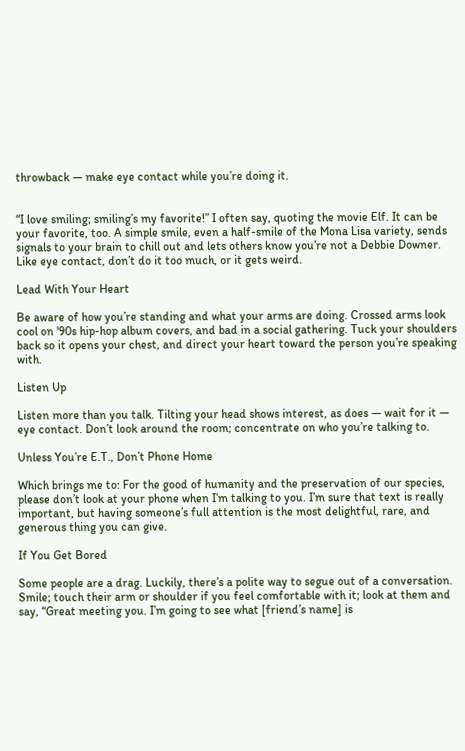throwback — make eye contact while you’re doing it.


“I love smiling; smiling’s my favorite!” I often say, quoting the movie Elf. It can be your favorite, too. A simple smile, even a half-smile of the Mona Lisa variety, sends signals to your brain to chill out and lets others know you’re not a Debbie Downer. Like eye contact, don’t do it too much, or it gets weird.

Lead With Your Heart

Be aware of how you’re standing and what your arms are doing. Crossed arms look cool on '90s hip-hop album covers, and bad in a social gathering. Tuck your shoulders back so it opens your chest, and direct your heart toward the person you’re speaking with.

Listen Up

Listen more than you talk. Tilting your head shows interest, as does — wait for it — eye contact. Don’t look around the room; concentrate on who you’re talking to.

Unless You’re E.T., Don’t Phone Home

Which brings me to: For the good of humanity and the preservation of our species, please don’t look at your phone when I’m talking to you. I’m sure that text is really important, but having someone’s full attention is the most delightful, rare, and generous thing you can give.

If You Get Bored

Some people are a drag. Luckily, there’s a polite way to segue out of a conversation. Smile; touch their arm or shoulder if you feel comfortable with it; look at them and say, “Great meeting you. I’m going to see what [friend’s name] is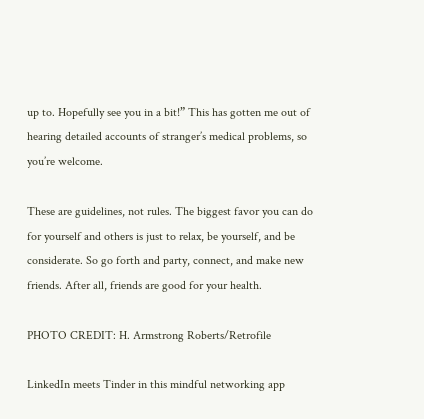up to. Hopefully see you in a bit!” This has gotten me out of hearing detailed accounts of stranger’s medical problems, so you’re welcome.

These are guidelines, not rules. The biggest favor you can do for yourself and others is just to relax, be yourself, and be considerate. So go forth and party, connect, and make new friends. After all, friends are good for your health.

PHOTO CREDIT: H. Armstrong Roberts/Retrofile

LinkedIn meets Tinder in this mindful networking app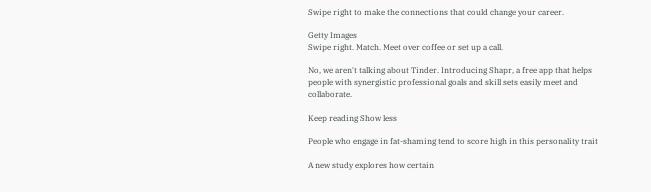Swipe right to make the connections that could change your career.

Getty Images
Swipe right. Match. Meet over coffee or set up a call.

No, we aren't talking about Tinder. Introducing Shapr, a free app that helps people with synergistic professional goals and skill sets easily meet and collaborate.

Keep reading Show less

People who engage in fat-shaming tend to score high in this personality trait

A new study explores how certain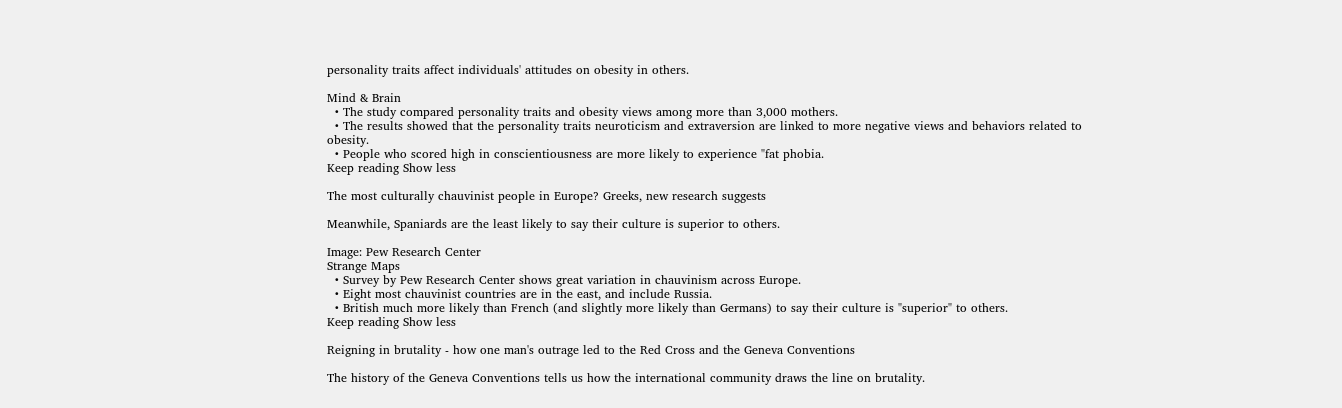personality traits affect individuals' attitudes on obesity in others.

Mind & Brain
  • The study compared personality traits and obesity views among more than 3,000 mothers.
  • The results showed that the personality traits neuroticism and extraversion are linked to more negative views and behaviors related to obesity.
  • People who scored high in conscientiousness are more likely to experience "fat phobia.
Keep reading Show less

The most culturally chauvinist people in Europe? Greeks, new research suggests

Meanwhile, Spaniards are the least likely to say their culture is superior to others.

Image: Pew Research Center
Strange Maps
  • Survey by Pew Research Center shows great variation in chauvinism across Europe.
  • Eight most chauvinist countries are in the east, and include Russia.
  • British much more likely than French (and slightly more likely than Germans) to say their culture is "superior" to others.
Keep reading Show less

Reigning in brutality - how one man's outrage led to the Red Cross and the Geneva Conventions

The history of the Geneva Conventions tells us how the international community draws the line on brutality.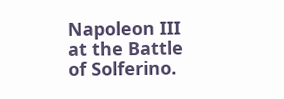Napoleon III at the Battle of Solferino.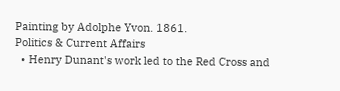Painting by Adolphe Yvon. 1861.
Politics & Current Affairs
  • Henry Dunant's work led to the Red Cross and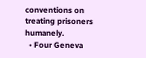conventions on treating prisoners humanely.
  • Four Geneva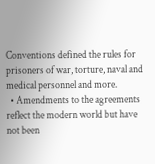Conventions defined the rules for prisoners of war, torture, naval and medical personnel and more.
  • Amendments to the agreements reflect the modern world but have not been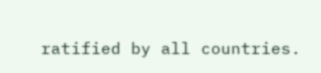ratified by all countries.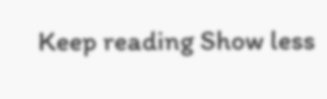Keep reading Show less